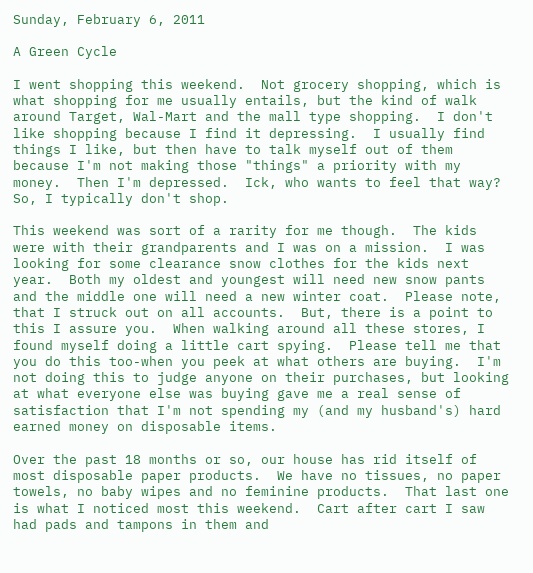Sunday, February 6, 2011

A Green Cycle

I went shopping this weekend.  Not grocery shopping, which is what shopping for me usually entails, but the kind of walk around Target, Wal-Mart and the mall type shopping.  I don't like shopping because I find it depressing.  I usually find things I like, but then have to talk myself out of them because I'm not making those "things" a priority with my money.  Then I'm depressed.  Ick, who wants to feel that way?  So, I typically don't shop.

This weekend was sort of a rarity for me though.  The kids were with their grandparents and I was on a mission.  I was looking for some clearance snow clothes for the kids next year.  Both my oldest and youngest will need new snow pants and the middle one will need a new winter coat.  Please note, that I struck out on all accounts.  But, there is a point to this I assure you.  When walking around all these stores, I found myself doing a little cart spying.  Please tell me that you do this too-when you peek at what others are buying.  I'm not doing this to judge anyone on their purchases, but looking at what everyone else was buying gave me a real sense of satisfaction that I'm not spending my (and my husband's) hard earned money on disposable items.

Over the past 18 months or so, our house has rid itself of most disposable paper products.  We have no tissues, no paper towels, no baby wipes and no feminine products.  That last one is what I noticed most this weekend.  Cart after cart I saw had pads and tampons in them and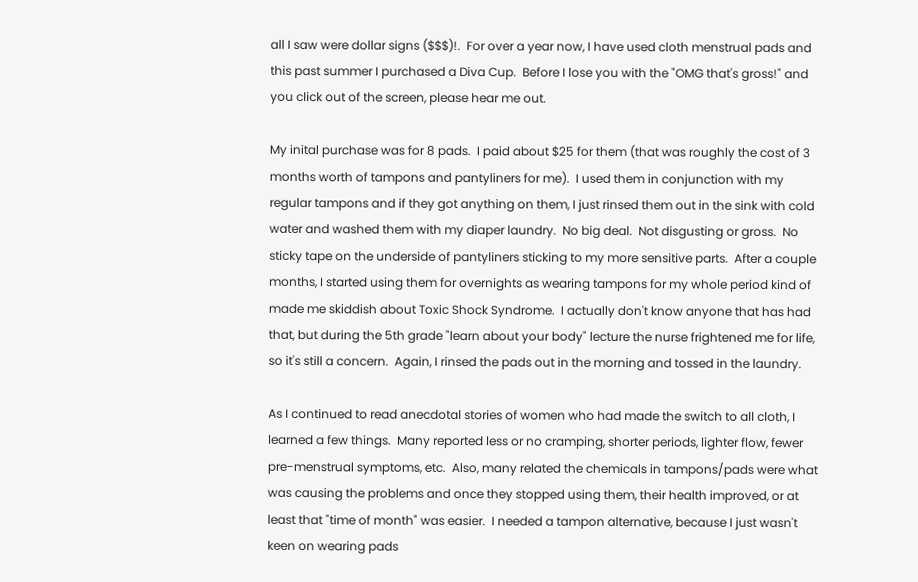all I saw were dollar signs ($$$)!.  For over a year now, I have used cloth menstrual pads and this past summer I purchased a Diva Cup.  Before I lose you with the "OMG that's gross!" and you click out of the screen, please hear me out.

My inital purchase was for 8 pads.  I paid about $25 for them (that was roughly the cost of 3 months worth of tampons and pantyliners for me).  I used them in conjunction with my regular tampons and if they got anything on them, I just rinsed them out in the sink with cold water and washed them with my diaper laundry.  No big deal.  Not disgusting or gross.  No sticky tape on the underside of pantyliners sticking to my more sensitive parts.  After a couple months, I started using them for overnights as wearing tampons for my whole period kind of made me skiddish about Toxic Shock Syndrome.  I actually don't know anyone that has had that, but during the 5th grade "learn about your body" lecture the nurse frightened me for life, so it's still a concern.  Again, I rinsed the pads out in the morning and tossed in the laundry.

As I continued to read anecdotal stories of women who had made the switch to all cloth, I learned a few things.  Many reported less or no cramping, shorter periods, lighter flow, fewer pre-menstrual symptoms, etc.  Also, many related the chemicals in tampons/pads were what was causing the problems and once they stopped using them, their health improved, or at least that "time of month" was easier.  I needed a tampon alternative, because I just wasn't keen on wearing pads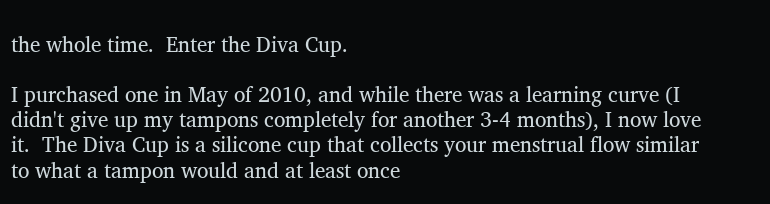the whole time.  Enter the Diva Cup.

I purchased one in May of 2010, and while there was a learning curve (I didn't give up my tampons completely for another 3-4 months), I now love it.  The Diva Cup is a silicone cup that collects your menstrual flow similar to what a tampon would and at least once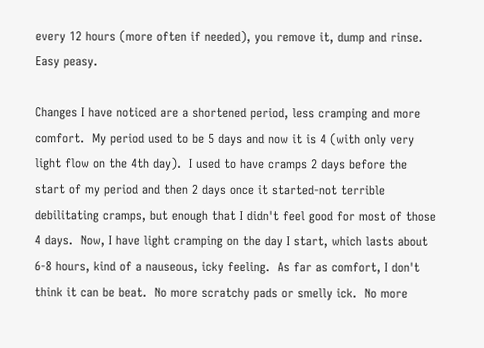every 12 hours (more often if needed), you remove it, dump and rinse.  Easy peasy.

Changes I have noticed are a shortened period, less cramping and more comfort.  My period used to be 5 days and now it is 4 (with only very light flow on the 4th day).  I used to have cramps 2 days before the start of my period and then 2 days once it started-not terrible debilitating cramps, but enough that I didn't feel good for most of those 4 days.  Now, I have light cramping on the day I start, which lasts about 6-8 hours, kind of a nauseous, icky feeling.  As far as comfort, I don't think it can be beat.  No more scratchy pads or smelly ick.  No more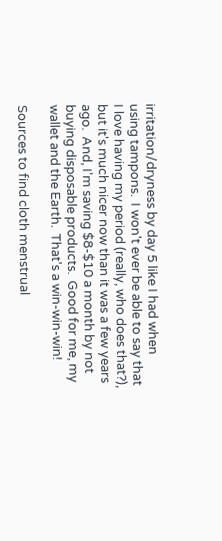irritation/dryness by day 5 like I had when using tampons.  I won't ever be able to say that I love having my period (really, who does that?), but it's much nicer now than it was a few years ago.  And, I'm saving $8-$10 a month by not buying disposable products.  Good for me, my wallet and the Earth.  That's a win-win-win!

Sources to find cloth menstrual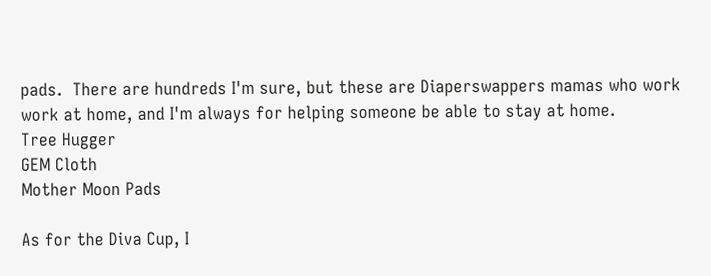pads.  There are hundreds I'm sure, but these are Diaperswappers mamas who work work at home, and I'm always for helping someone be able to stay at home.
Tree Hugger
GEM Cloth
Mother Moon Pads

As for the Diva Cup, I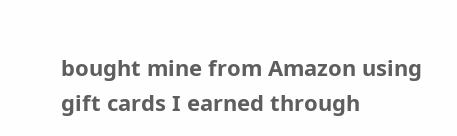bought mine from Amazon using gift cards I earned through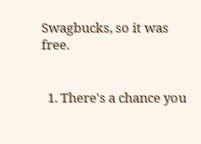Swagbucks, so it was free.


  1. There's a chance you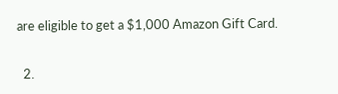are eligible to get a $1,000 Amazon Gift Card.

  2.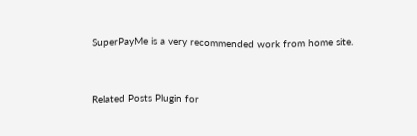SuperPayMe is a very recommended work from home site.


Related Posts Plugin for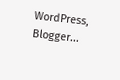WordPress, Blogger...